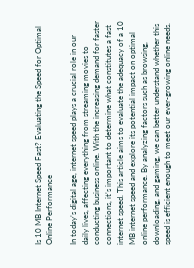Is 10 MB Internet Speed Fast? Evaluating the Speed for Optimal Online Performance

In today’s digital age, internet speed plays a crucial role in our daily lives, affecting everything from streaming movies to conducting business online. With the increasing demand for faster connections, it’s important to determine what constitutes a fast internet speed. This article aims to evaluate the adequacy of a 10 MB internet speed and explore its potential impact on optimal online performance. By analyzing factors such as browsing, downloading, and gaming, we can better understand whether this speed is efficient enough to meet our ever-growing online needs.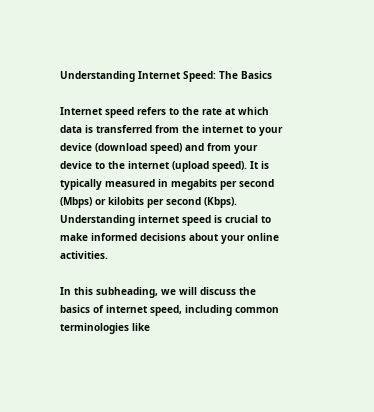Understanding Internet Speed: The Basics

Internet speed refers to the rate at which data is transferred from the internet to your device (download speed) and from your device to the internet (upload speed). It is typically measured in megabits per second (Mbps) or kilobits per second (Kbps). Understanding internet speed is crucial to make informed decisions about your online activities.

In this subheading, we will discuss the basics of internet speed, including common terminologies like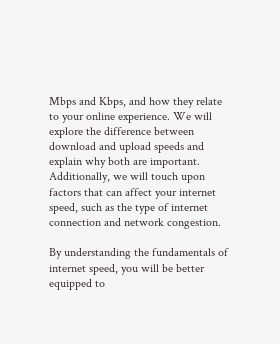Mbps and Kbps, and how they relate to your online experience. We will explore the difference between download and upload speeds and explain why both are important. Additionally, we will touch upon factors that can affect your internet speed, such as the type of internet connection and network congestion.

By understanding the fundamentals of internet speed, you will be better equipped to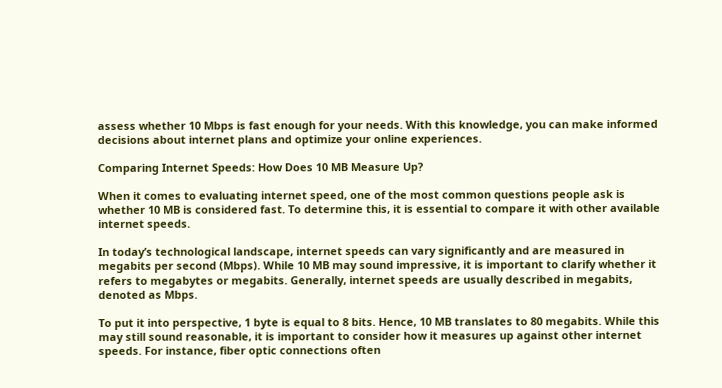assess whether 10 Mbps is fast enough for your needs. With this knowledge, you can make informed decisions about internet plans and optimize your online experiences.

Comparing Internet Speeds: How Does 10 MB Measure Up?

When it comes to evaluating internet speed, one of the most common questions people ask is whether 10 MB is considered fast. To determine this, it is essential to compare it with other available internet speeds.

In today’s technological landscape, internet speeds can vary significantly and are measured in megabits per second (Mbps). While 10 MB may sound impressive, it is important to clarify whether it refers to megabytes or megabits. Generally, internet speeds are usually described in megabits, denoted as Mbps.

To put it into perspective, 1 byte is equal to 8 bits. Hence, 10 MB translates to 80 megabits. While this may still sound reasonable, it is important to consider how it measures up against other internet speeds. For instance, fiber optic connections often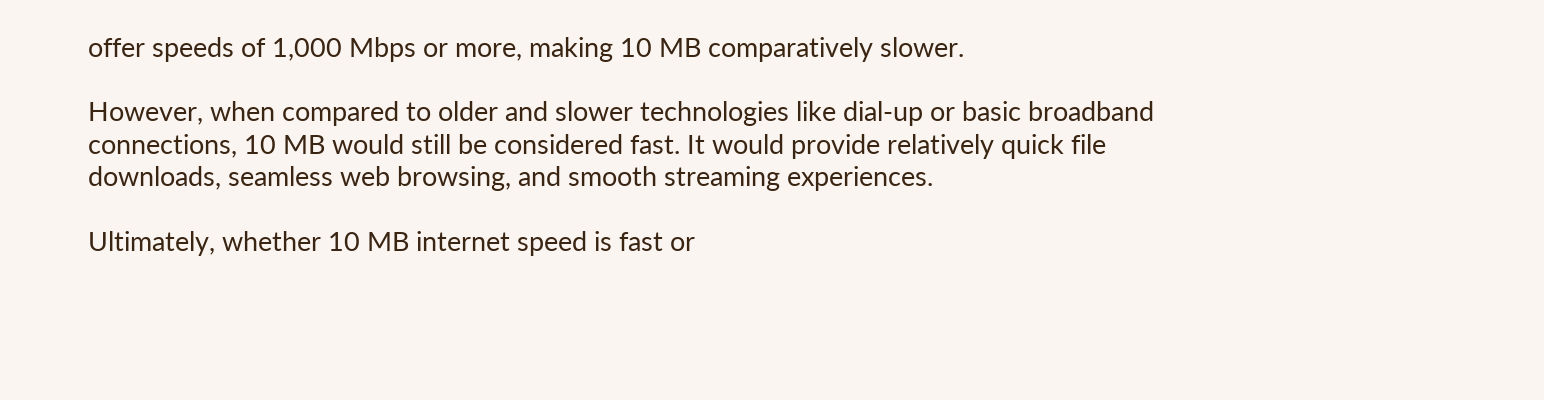offer speeds of 1,000 Mbps or more, making 10 MB comparatively slower.

However, when compared to older and slower technologies like dial-up or basic broadband connections, 10 MB would still be considered fast. It would provide relatively quick file downloads, seamless web browsing, and smooth streaming experiences.

Ultimately, whether 10 MB internet speed is fast or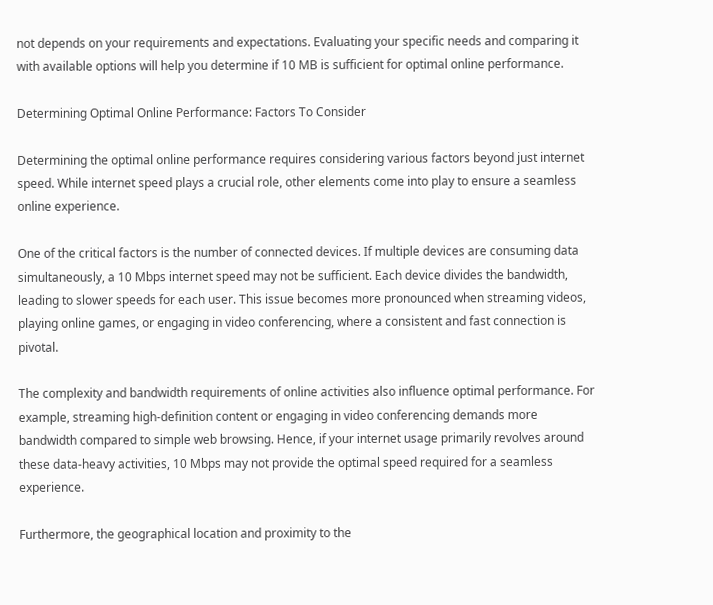not depends on your requirements and expectations. Evaluating your specific needs and comparing it with available options will help you determine if 10 MB is sufficient for optimal online performance.

Determining Optimal Online Performance: Factors To Consider

Determining the optimal online performance requires considering various factors beyond just internet speed. While internet speed plays a crucial role, other elements come into play to ensure a seamless online experience.

One of the critical factors is the number of connected devices. If multiple devices are consuming data simultaneously, a 10 Mbps internet speed may not be sufficient. Each device divides the bandwidth, leading to slower speeds for each user. This issue becomes more pronounced when streaming videos, playing online games, or engaging in video conferencing, where a consistent and fast connection is pivotal.

The complexity and bandwidth requirements of online activities also influence optimal performance. For example, streaming high-definition content or engaging in video conferencing demands more bandwidth compared to simple web browsing. Hence, if your internet usage primarily revolves around these data-heavy activities, 10 Mbps may not provide the optimal speed required for a seamless experience.

Furthermore, the geographical location and proximity to the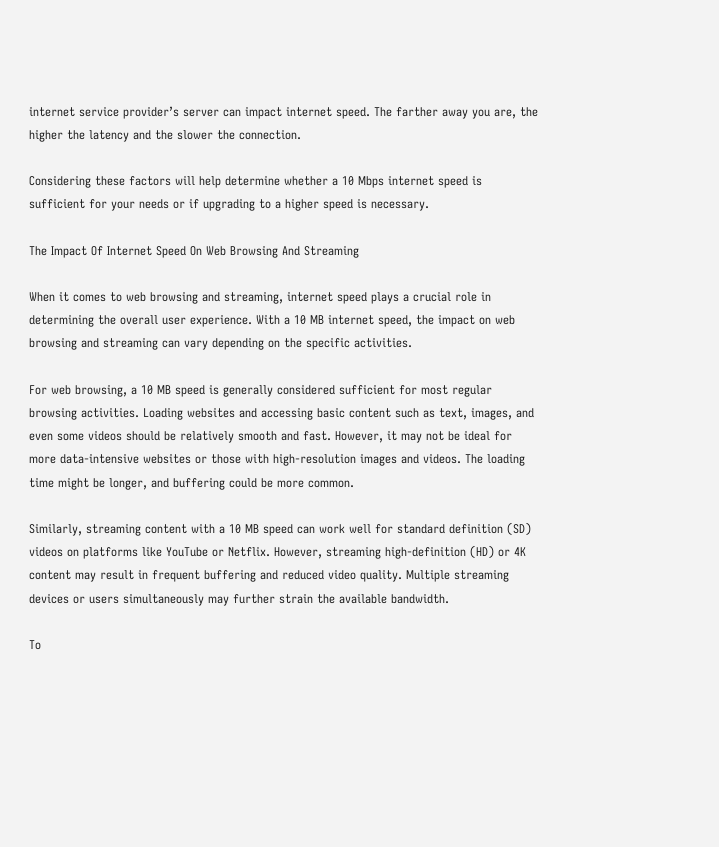internet service provider’s server can impact internet speed. The farther away you are, the higher the latency and the slower the connection.

Considering these factors will help determine whether a 10 Mbps internet speed is sufficient for your needs or if upgrading to a higher speed is necessary.

The Impact Of Internet Speed On Web Browsing And Streaming

When it comes to web browsing and streaming, internet speed plays a crucial role in determining the overall user experience. With a 10 MB internet speed, the impact on web browsing and streaming can vary depending on the specific activities.

For web browsing, a 10 MB speed is generally considered sufficient for most regular browsing activities. Loading websites and accessing basic content such as text, images, and even some videos should be relatively smooth and fast. However, it may not be ideal for more data-intensive websites or those with high-resolution images and videos. The loading time might be longer, and buffering could be more common.

Similarly, streaming content with a 10 MB speed can work well for standard definition (SD) videos on platforms like YouTube or Netflix. However, streaming high-definition (HD) or 4K content may result in frequent buffering and reduced video quality. Multiple streaming devices or users simultaneously may further strain the available bandwidth.

To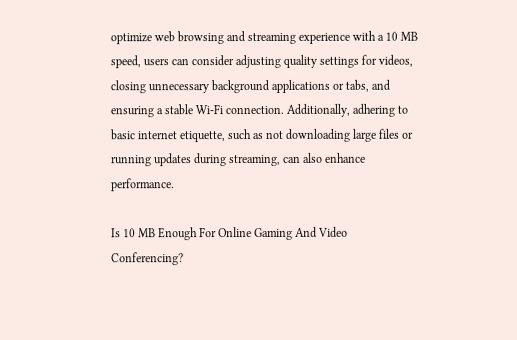optimize web browsing and streaming experience with a 10 MB speed, users can consider adjusting quality settings for videos, closing unnecessary background applications or tabs, and ensuring a stable Wi-Fi connection. Additionally, adhering to basic internet etiquette, such as not downloading large files or running updates during streaming, can also enhance performance.

Is 10 MB Enough For Online Gaming And Video Conferencing?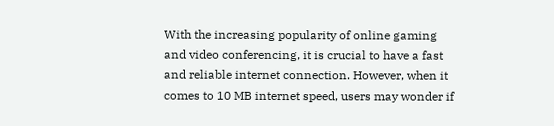With the increasing popularity of online gaming and video conferencing, it is crucial to have a fast and reliable internet connection. However, when it comes to 10 MB internet speed, users may wonder if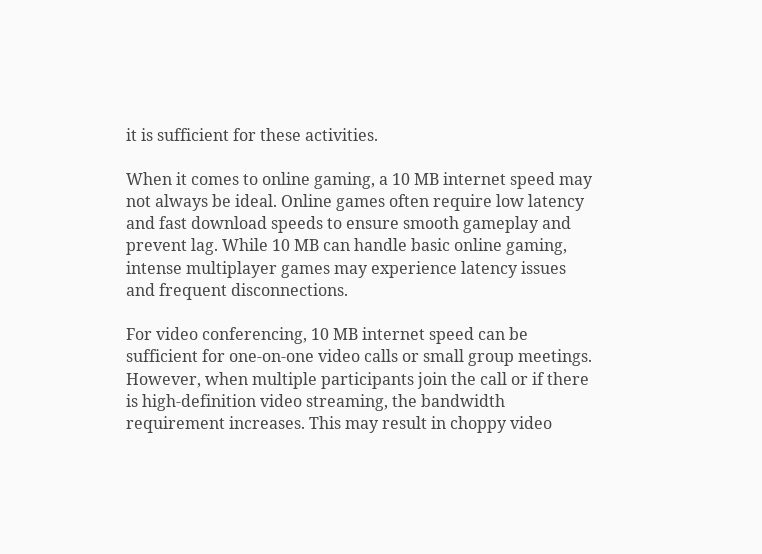it is sufficient for these activities.

When it comes to online gaming, a 10 MB internet speed may not always be ideal. Online games often require low latency and fast download speeds to ensure smooth gameplay and prevent lag. While 10 MB can handle basic online gaming, intense multiplayer games may experience latency issues and frequent disconnections.

For video conferencing, 10 MB internet speed can be sufficient for one-on-one video calls or small group meetings. However, when multiple participants join the call or if there is high-definition video streaming, the bandwidth requirement increases. This may result in choppy video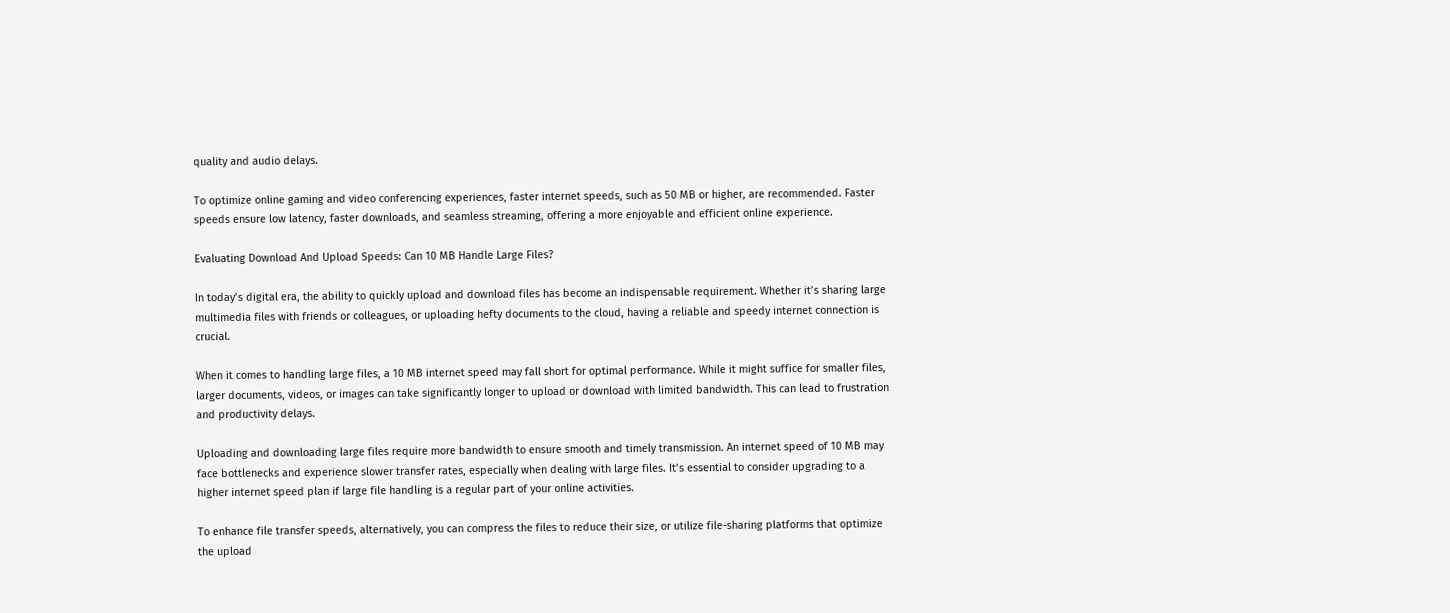quality and audio delays.

To optimize online gaming and video conferencing experiences, faster internet speeds, such as 50 MB or higher, are recommended. Faster speeds ensure low latency, faster downloads, and seamless streaming, offering a more enjoyable and efficient online experience.

Evaluating Download And Upload Speeds: Can 10 MB Handle Large Files?

In today’s digital era, the ability to quickly upload and download files has become an indispensable requirement. Whether it’s sharing large multimedia files with friends or colleagues, or uploading hefty documents to the cloud, having a reliable and speedy internet connection is crucial.

When it comes to handling large files, a 10 MB internet speed may fall short for optimal performance. While it might suffice for smaller files, larger documents, videos, or images can take significantly longer to upload or download with limited bandwidth. This can lead to frustration and productivity delays.

Uploading and downloading large files require more bandwidth to ensure smooth and timely transmission. An internet speed of 10 MB may face bottlenecks and experience slower transfer rates, especially when dealing with large files. It’s essential to consider upgrading to a higher internet speed plan if large file handling is a regular part of your online activities.

To enhance file transfer speeds, alternatively, you can compress the files to reduce their size, or utilize file-sharing platforms that optimize the upload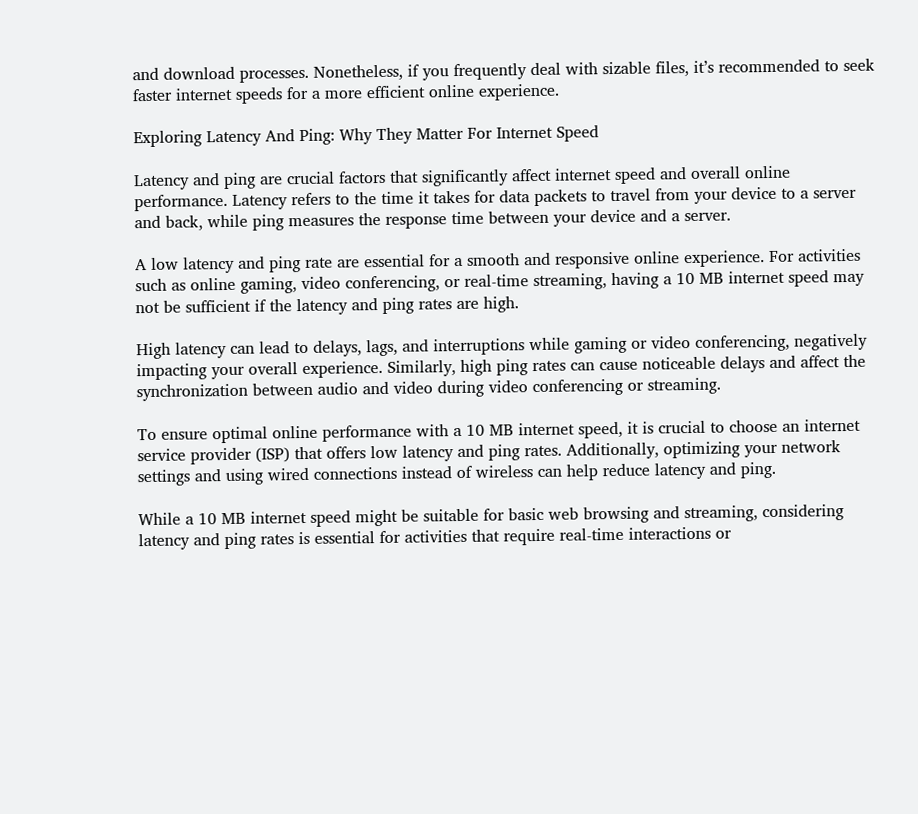and download processes. Nonetheless, if you frequently deal with sizable files, it’s recommended to seek faster internet speeds for a more efficient online experience.

Exploring Latency And Ping: Why They Matter For Internet Speed

Latency and ping are crucial factors that significantly affect internet speed and overall online performance. Latency refers to the time it takes for data packets to travel from your device to a server and back, while ping measures the response time between your device and a server.

A low latency and ping rate are essential for a smooth and responsive online experience. For activities such as online gaming, video conferencing, or real-time streaming, having a 10 MB internet speed may not be sufficient if the latency and ping rates are high.

High latency can lead to delays, lags, and interruptions while gaming or video conferencing, negatively impacting your overall experience. Similarly, high ping rates can cause noticeable delays and affect the synchronization between audio and video during video conferencing or streaming.

To ensure optimal online performance with a 10 MB internet speed, it is crucial to choose an internet service provider (ISP) that offers low latency and ping rates. Additionally, optimizing your network settings and using wired connections instead of wireless can help reduce latency and ping.

While a 10 MB internet speed might be suitable for basic web browsing and streaming, considering latency and ping rates is essential for activities that require real-time interactions or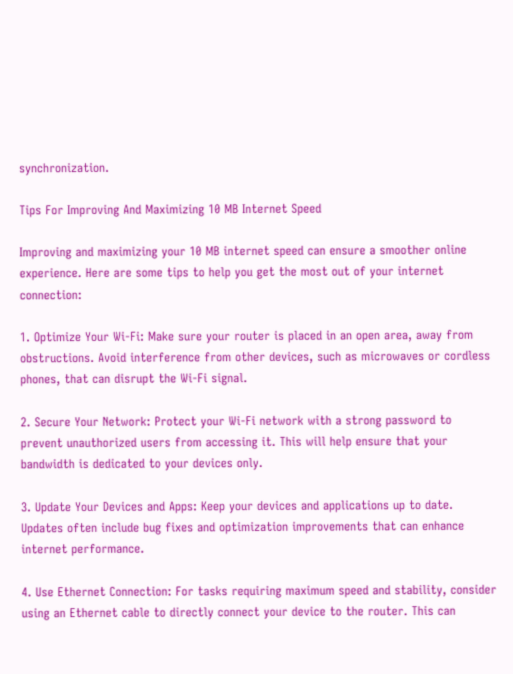synchronization.

Tips For Improving And Maximizing 10 MB Internet Speed

Improving and maximizing your 10 MB internet speed can ensure a smoother online experience. Here are some tips to help you get the most out of your internet connection:

1. Optimize Your Wi-Fi: Make sure your router is placed in an open area, away from obstructions. Avoid interference from other devices, such as microwaves or cordless phones, that can disrupt the Wi-Fi signal.

2. Secure Your Network: Protect your Wi-Fi network with a strong password to prevent unauthorized users from accessing it. This will help ensure that your bandwidth is dedicated to your devices only.

3. Update Your Devices and Apps: Keep your devices and applications up to date. Updates often include bug fixes and optimization improvements that can enhance internet performance.

4. Use Ethernet Connection: For tasks requiring maximum speed and stability, consider using an Ethernet cable to directly connect your device to the router. This can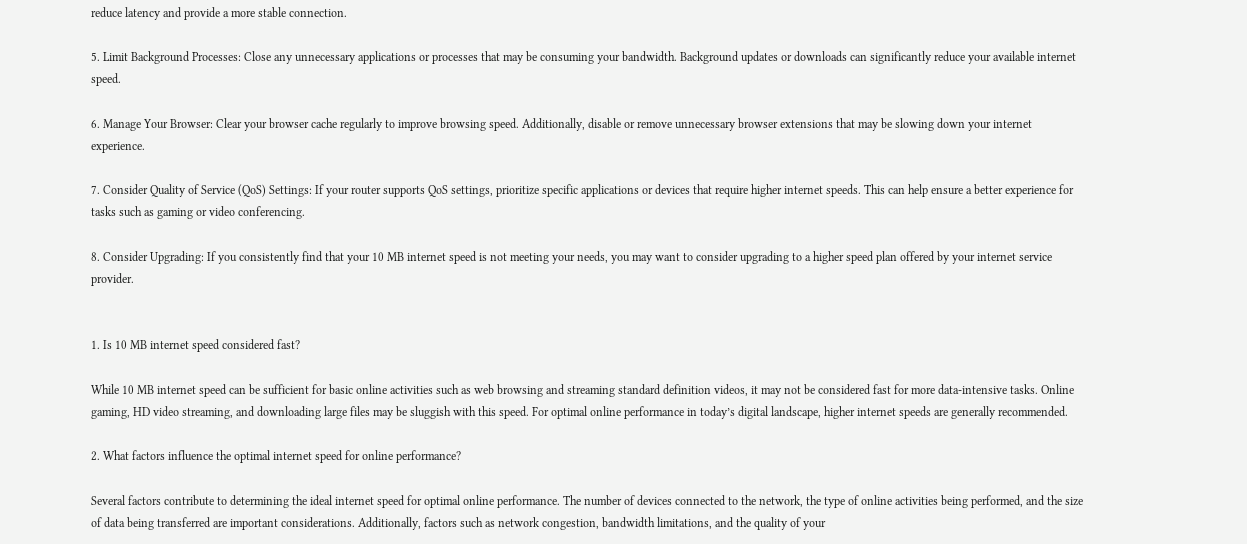reduce latency and provide a more stable connection.

5. Limit Background Processes: Close any unnecessary applications or processes that may be consuming your bandwidth. Background updates or downloads can significantly reduce your available internet speed.

6. Manage Your Browser: Clear your browser cache regularly to improve browsing speed. Additionally, disable or remove unnecessary browser extensions that may be slowing down your internet experience.

7. Consider Quality of Service (QoS) Settings: If your router supports QoS settings, prioritize specific applications or devices that require higher internet speeds. This can help ensure a better experience for tasks such as gaming or video conferencing.

8. Consider Upgrading: If you consistently find that your 10 MB internet speed is not meeting your needs, you may want to consider upgrading to a higher speed plan offered by your internet service provider.


1. Is 10 MB internet speed considered fast?

While 10 MB internet speed can be sufficient for basic online activities such as web browsing and streaming standard definition videos, it may not be considered fast for more data-intensive tasks. Online gaming, HD video streaming, and downloading large files may be sluggish with this speed. For optimal online performance in today’s digital landscape, higher internet speeds are generally recommended.

2. What factors influence the optimal internet speed for online performance?

Several factors contribute to determining the ideal internet speed for optimal online performance. The number of devices connected to the network, the type of online activities being performed, and the size of data being transferred are important considerations. Additionally, factors such as network congestion, bandwidth limitations, and the quality of your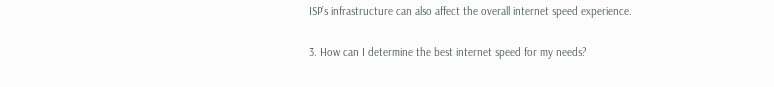ISP’s infrastructure can also affect the overall internet speed experience.

3. How can I determine the best internet speed for my needs?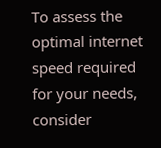To assess the optimal internet speed required for your needs, consider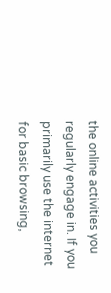the online activities you regularly engage in. If you primarily use the internet for basic browsing,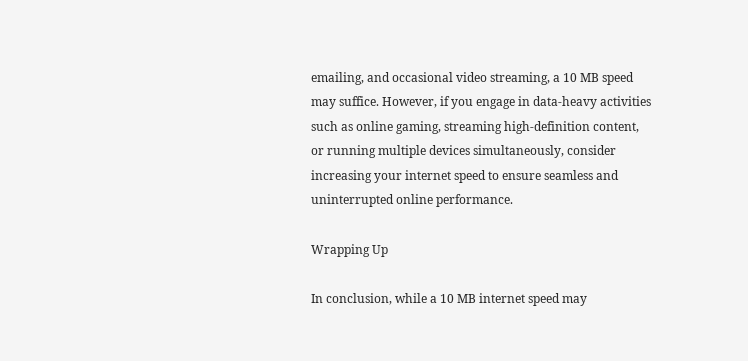emailing, and occasional video streaming, a 10 MB speed may suffice. However, if you engage in data-heavy activities such as online gaming, streaming high-definition content, or running multiple devices simultaneously, consider increasing your internet speed to ensure seamless and uninterrupted online performance.

Wrapping Up

In conclusion, while a 10 MB internet speed may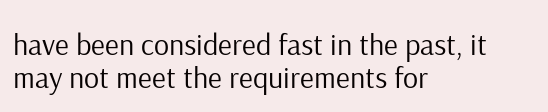have been considered fast in the past, it may not meet the requirements for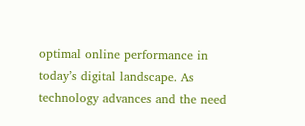optimal online performance in today’s digital landscape. As technology advances and the need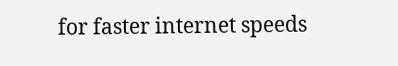for faster internet speeds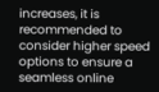increases, it is recommended to consider higher speed options to ensure a seamless online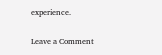experience.

Leave a Comment